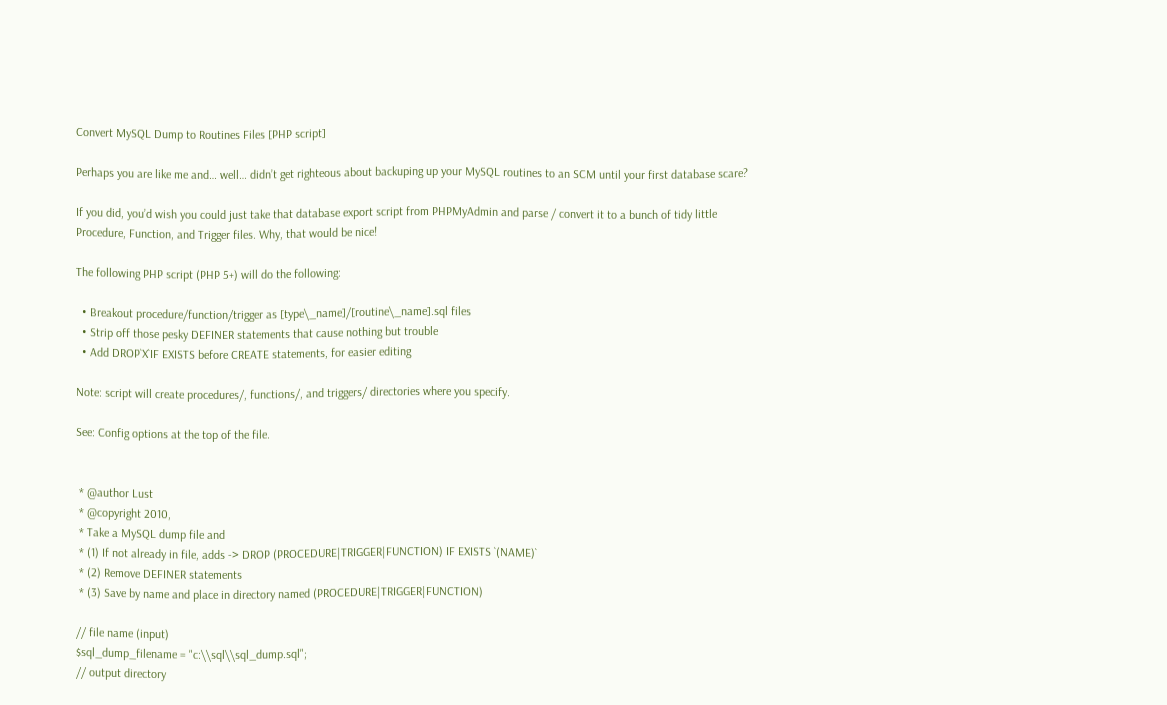Convert MySQL Dump to Routines Files [PHP script]

Perhaps you are like me and… well… didn’t get righteous about backuping up your MySQL routines to an SCM until your first database scare?

If you did, you’d wish you could just take that database export script from PHPMyAdmin and parse / convert it to a bunch of tidy little Procedure, Function, and Trigger files. Why, that would be nice!

The following PHP script (PHP 5+) will do the following:

  • Breakout procedure/function/trigger as [type\_name]/[routine\_name].sql files
  • Strip off those pesky DEFINER statements that cause nothing but trouble
  • Add DROP`X`IF EXISTS before CREATE statements, for easier editing

Note: script will create procedures/, functions/, and triggers/ directories where you specify.

See: Config options at the top of the file.


 * @author Lust
 * @copyright 2010,
 * Take a MySQL dump file and
 * (1) If not already in file, adds -> DROP (PROCEDURE|TRIGGER|FUNCTION) IF EXISTS `(NAME)`
 * (2) Remove DEFINER statements
 * (3) Save by name and place in directory named (PROCEDURE|TRIGGER|FUNCTION)

// file name (input)
$sql_dump_filename = "c:\\sql\\sql_dump.sql";
// output directory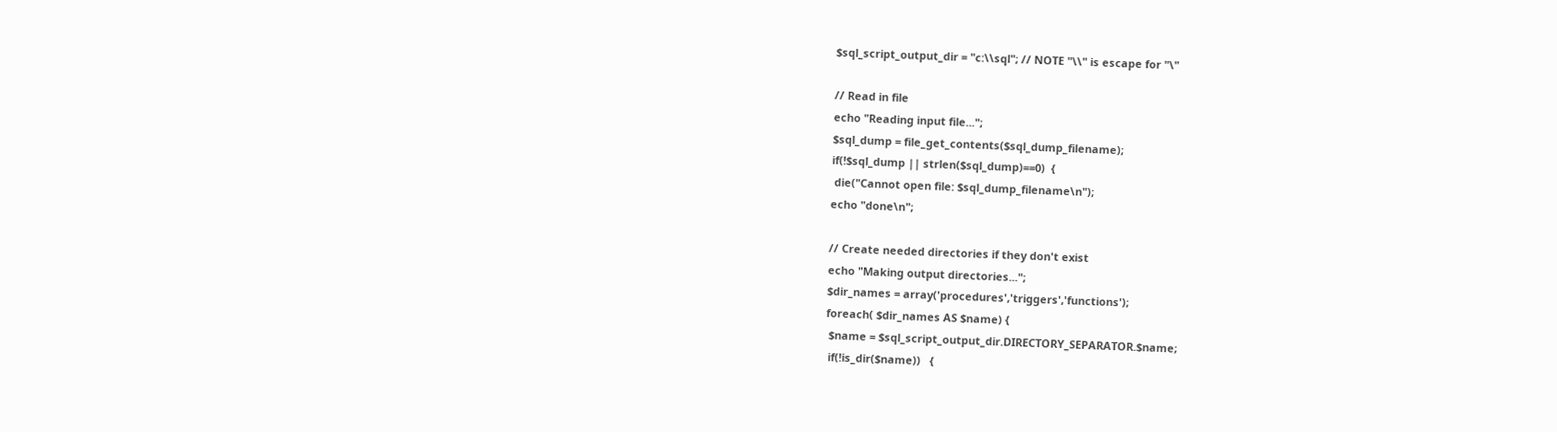$sql_script_output_dir = "c:\\sql"; // NOTE "\\" is escape for "\"

// Read in file
echo "Reading input file...";
$sql_dump = file_get_contents($sql_dump_filename);
if(!$sql_dump || strlen($sql_dump)==0)  {
 die("Cannot open file: $sql_dump_filename\n");
echo "done\n";

// Create needed directories if they don't exist
echo "Making output directories...";
$dir_names = array('procedures','triggers','functions');
foreach( $dir_names AS $name) {
 $name = $sql_script_output_dir.DIRECTORY_SEPARATOR.$name;
 if(!is_dir($name))   {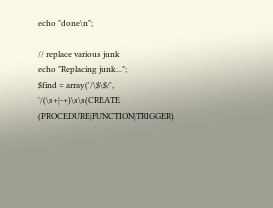echo "done\n";

// replace various junk
echo "Replacing junk...";
$find = array('/\$\$/',
'/(\s+|-+)\s\s(CREATE (PROCEDURE|FUNCTION|TRIGGER)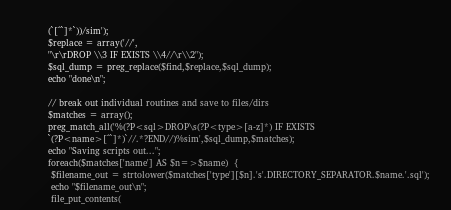(`[^`]*`))/sim');
$replace = array('//',
"\r\rDROP \\3 IF EXISTS \\4//\r\\2");
$sql_dump = preg_replace($find,$replace,$sql_dump);
echo "done\n";

// break out individual routines and save to files/dirs
$matches = array();
preg_match_all('%(?P<sql>DROP\s(?P<type>[a-z]*) IF EXISTS `(?P<name>[^`]*)`//.*?END//)%sim',$sql_dump,$matches);
echo "Saving scripts out...";
foreach($matches['name'] AS $n=>$name)  {
 $filename_out = strtolower($matches['type'][$n].'s'.DIRECTORY_SEPARATOR.$name.'.sql');
 echo "$filename_out\n";
 file_put_contents(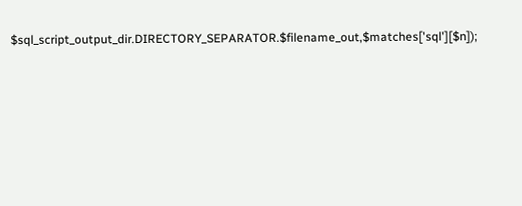$sql_script_output_dir.DIRECTORY_SEPARATOR.$filename_out,$matches['sql'][$n]);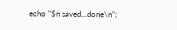echo "$n saved...done\n";